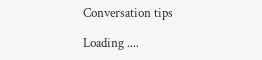Conversation tips

Loading ....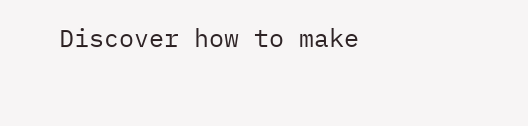Discover how to make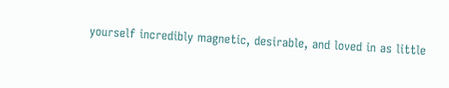yourself incredibly magnetic, desirable, and loved in as little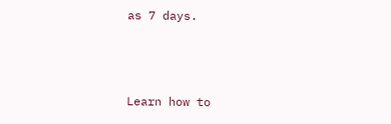as 7 days.



Learn how to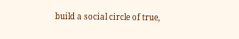build a social circle of true,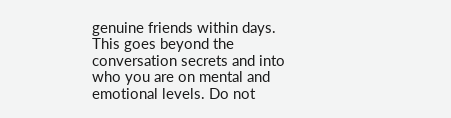genuine friends within days. This goes beyond the conversation secrets and into who you are on mental and emotional levels. Do not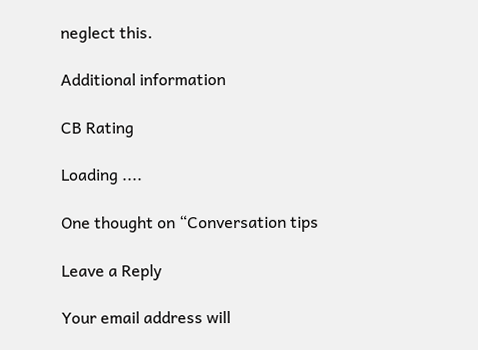neglect this.

Additional information

CB Rating

Loading ....

One thought on “Conversation tips

Leave a Reply

Your email address will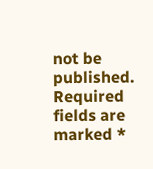not be published. Required fields are marked *